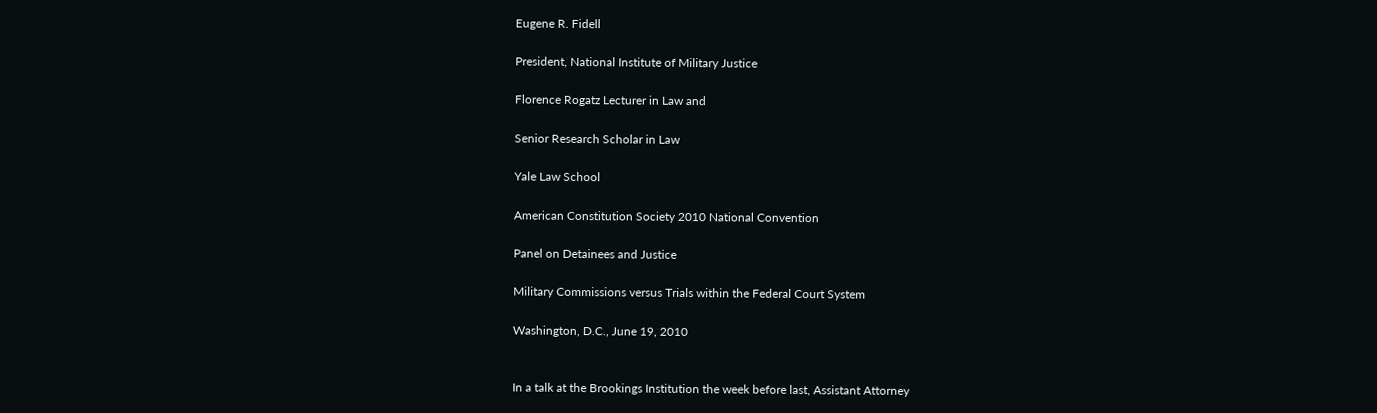Eugene R. Fidell

President, National Institute of Military Justice

Florence Rogatz Lecturer in Law and

Senior Research Scholar in Law

Yale Law School

American Constitution Society 2010 National Convention

Panel on Detainees and Justice

Military Commissions versus Trials within the Federal Court System

Washington, D.C., June 19, 2010


In a talk at the Brookings Institution the week before last, Assistant Attorney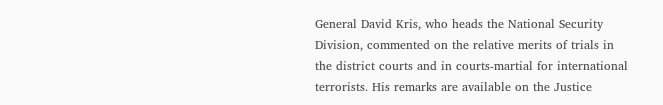General David Kris, who heads the National Security Division, commented on the relative merits of trials in the district courts and in courts-martial for international terrorists. His remarks are available on the Justice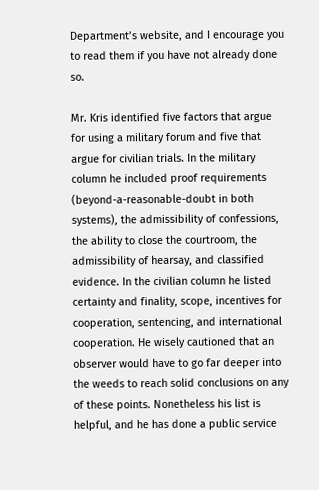Department’s website, and I encourage you to read them if you have not already done so.

Mr. Kris identified five factors that argue for using a military forum and five that argue for civilian trials. In the military column he included proof requirements (beyond-a-reasonable-doubt in both systems), the admissibility of confessions, the ability to close the courtroom, the admissibility of hearsay, and classified evidence. In the civilian column he listed certainty and finality, scope, incentives for cooperation, sentencing, and international cooperation. He wisely cautioned that an observer would have to go far deeper into the weeds to reach solid conclusions on any of these points. Nonetheless his list is helpful, and he has done a public service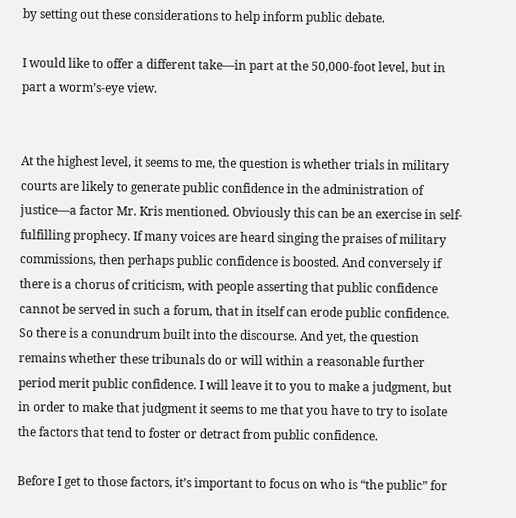by setting out these considerations to help inform public debate.

I would like to offer a different take—in part at the 50,000-foot level, but in part a worm’s-eye view.


At the highest level, it seems to me, the question is whether trials in military courts are likely to generate public confidence in the administration of justice—a factor Mr. Kris mentioned. Obviously this can be an exercise in self-fulfilling prophecy. If many voices are heard singing the praises of military commissions, then perhaps public confidence is boosted. And conversely if there is a chorus of criticism, with people asserting that public confidence cannot be served in such a forum, that in itself can erode public confidence. So there is a conundrum built into the discourse. And yet, the question remains whether these tribunals do or will within a reasonable further period merit public confidence. I will leave it to you to make a judgment, but in order to make that judgment it seems to me that you have to try to isolate the factors that tend to foster or detract from public confidence.

Before I get to those factors, it’s important to focus on who is “the public” for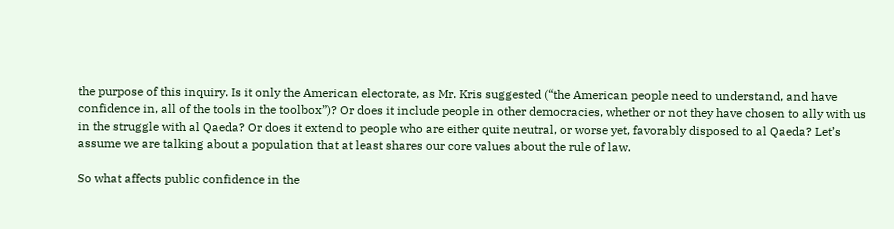the purpose of this inquiry. Is it only the American electorate, as Mr. Kris suggested (“the American people need to understand, and have confidence in, all of the tools in the toolbox”)? Or does it include people in other democracies, whether or not they have chosen to ally with us in the struggle with al Qaeda? Or does it extend to people who are either quite neutral, or worse yet, favorably disposed to al Qaeda? Let’s assume we are talking about a population that at least shares our core values about the rule of law.

So what affects public confidence in the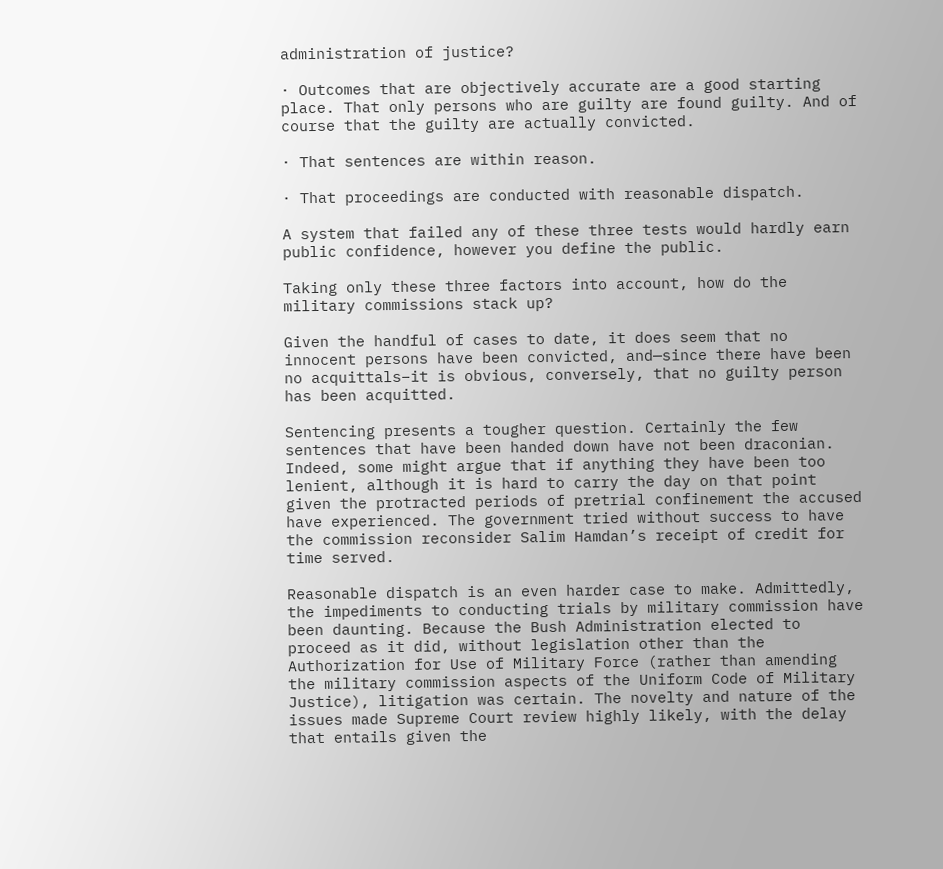administration of justice?

· Outcomes that are objectively accurate are a good starting place. That only persons who are guilty are found guilty. And of course that the guilty are actually convicted.

· That sentences are within reason.

· That proceedings are conducted with reasonable dispatch.

A system that failed any of these three tests would hardly earn public confidence, however you define the public.

Taking only these three factors into account, how do the military commissions stack up?

Given the handful of cases to date, it does seem that no innocent persons have been convicted, and—since there have been no acquittals–it is obvious, conversely, that no guilty person has been acquitted.

Sentencing presents a tougher question. Certainly the few sentences that have been handed down have not been draconian. Indeed, some might argue that if anything they have been too lenient, although it is hard to carry the day on that point given the protracted periods of pretrial confinement the accused have experienced. The government tried without success to have the commission reconsider Salim Hamdan’s receipt of credit for time served.

Reasonable dispatch is an even harder case to make. Admittedly, the impediments to conducting trials by military commission have been daunting. Because the Bush Administration elected to proceed as it did, without legislation other than the Authorization for Use of Military Force (rather than amending the military commission aspects of the Uniform Code of Military Justice), litigation was certain. The novelty and nature of the issues made Supreme Court review highly likely, with the delay that entails given the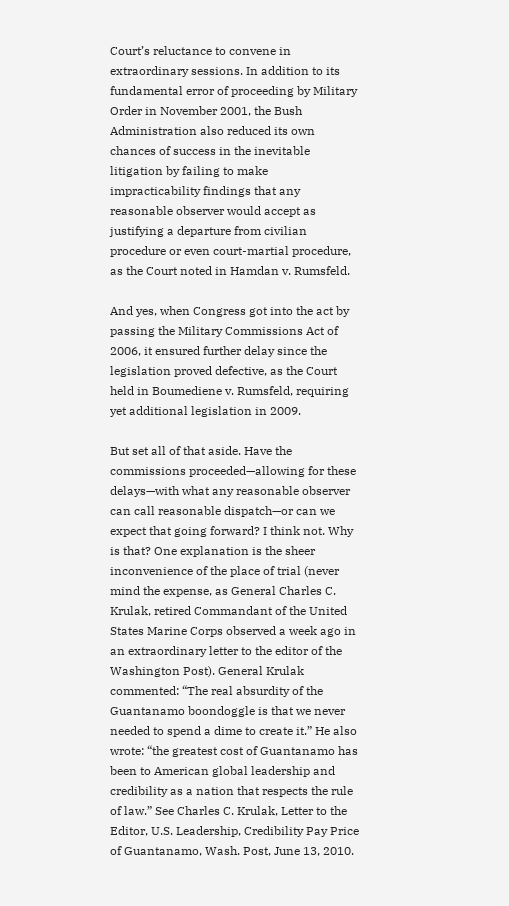Court’s reluctance to convene in extraordinary sessions. In addition to its fundamental error of proceeding by Military Order in November 2001, the Bush Administration also reduced its own chances of success in the inevitable litigation by failing to make impracticability findings that any reasonable observer would accept as justifying a departure from civilian procedure or even court-martial procedure, as the Court noted in Hamdan v. Rumsfeld.

And yes, when Congress got into the act by passing the Military Commissions Act of 2006, it ensured further delay since the legislation proved defective, as the Court held in Boumediene v. Rumsfeld, requiring yet additional legislation in 2009.

But set all of that aside. Have the commissions proceeded—allowing for these delays—with what any reasonable observer can call reasonable dispatch—or can we expect that going forward? I think not. Why is that? One explanation is the sheer inconvenience of the place of trial (never mind the expense, as General Charles C. Krulak, retired Commandant of the United States Marine Corps observed a week ago in an extraordinary letter to the editor of the Washington Post). General Krulak commented: “The real absurdity of the Guantanamo boondoggle is that we never needed to spend a dime to create it.” He also wrote: “the greatest cost of Guantanamo has been to American global leadership and credibility as a nation that respects the rule of law.” See Charles C. Krulak, Letter to the Editor, U.S. Leadership, Credibility Pay Price of Guantanamo, Wash. Post, June 13, 2010.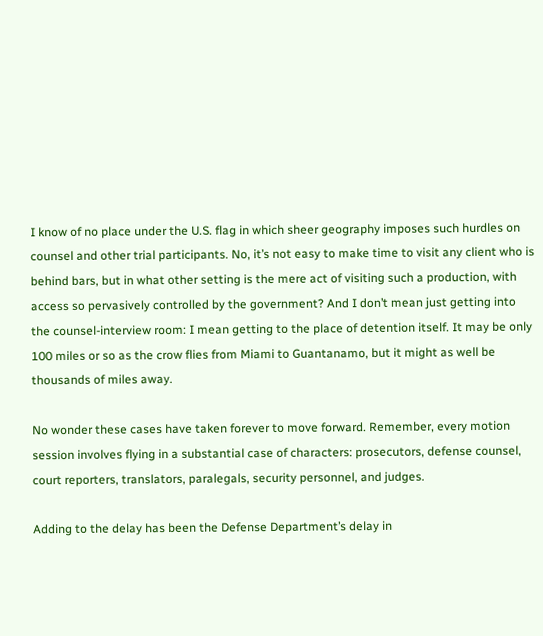I know of no place under the U.S. flag in which sheer geography imposes such hurdles on counsel and other trial participants. No, it’s not easy to make time to visit any client who is behind bars, but in what other setting is the mere act of visiting such a production, with access so pervasively controlled by the government? And I don’t mean just getting into the counsel-interview room: I mean getting to the place of detention itself. It may be only 100 miles or so as the crow flies from Miami to Guantanamo, but it might as well be thousands of miles away.

No wonder these cases have taken forever to move forward. Remember, every motion session involves flying in a substantial case of characters: prosecutors, defense counsel, court reporters, translators, paralegals, security personnel, and judges.

Adding to the delay has been the Defense Department’s delay in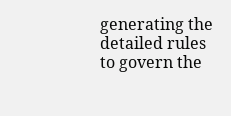generating the detailed rules to govern the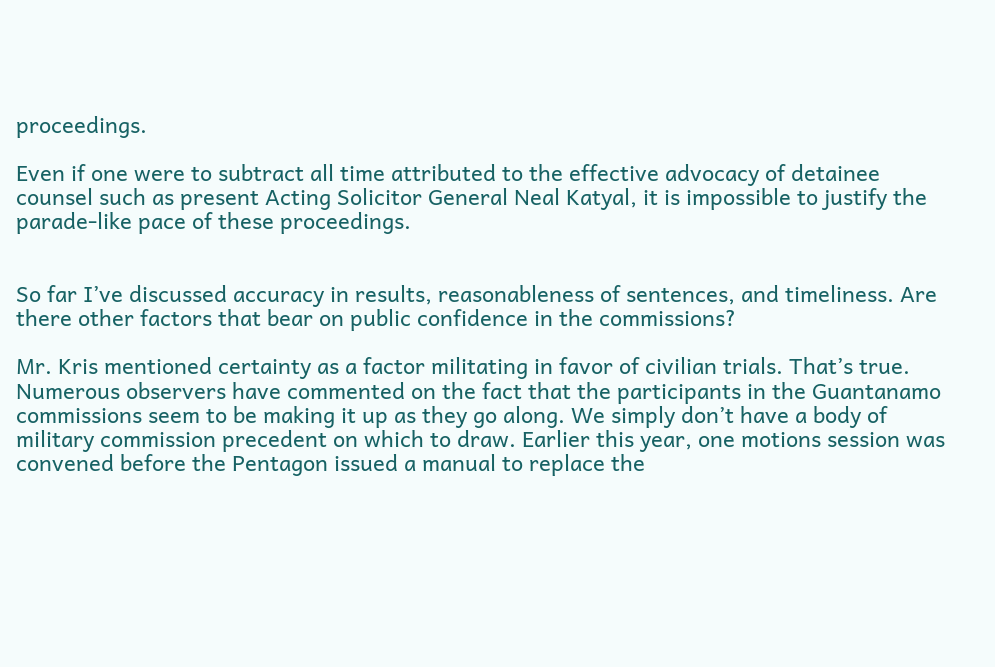proceedings.

Even if one were to subtract all time attributed to the effective advocacy of detainee counsel such as present Acting Solicitor General Neal Katyal, it is impossible to justify the parade-like pace of these proceedings.


So far I’ve discussed accuracy in results, reasonableness of sentences, and timeliness. Are there other factors that bear on public confidence in the commissions?

Mr. Kris mentioned certainty as a factor militating in favor of civilian trials. That’s true. Numerous observers have commented on the fact that the participants in the Guantanamo commissions seem to be making it up as they go along. We simply don’t have a body of military commission precedent on which to draw. Earlier this year, one motions session was convened before the Pentagon issued a manual to replace the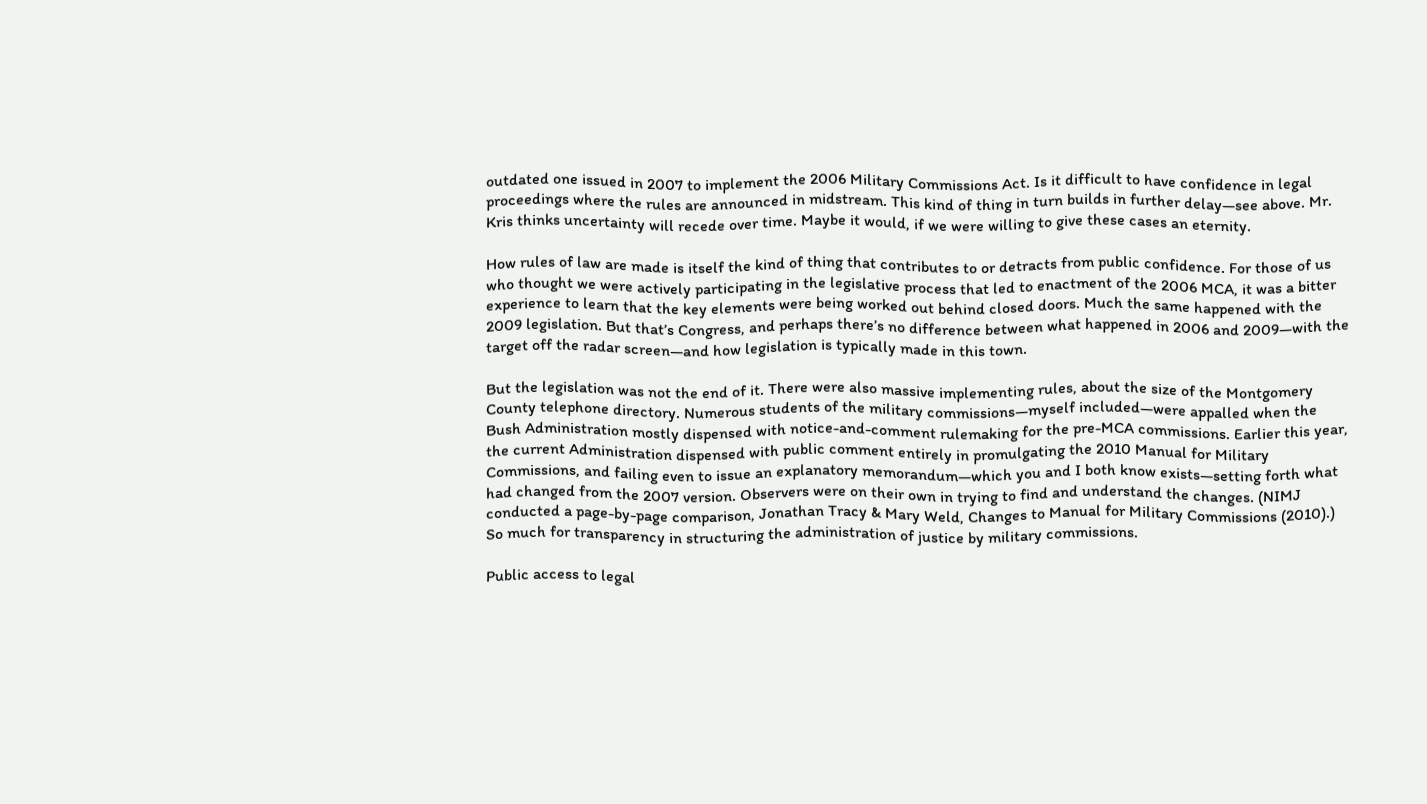outdated one issued in 2007 to implement the 2006 Military Commissions Act. Is it difficult to have confidence in legal proceedings where the rules are announced in midstream. This kind of thing in turn builds in further delay—see above. Mr. Kris thinks uncertainty will recede over time. Maybe it would, if we were willing to give these cases an eternity.

How rules of law are made is itself the kind of thing that contributes to or detracts from public confidence. For those of us who thought we were actively participating in the legislative process that led to enactment of the 2006 MCA, it was a bitter experience to learn that the key elements were being worked out behind closed doors. Much the same happened with the 2009 legislation. But that’s Congress, and perhaps there’s no difference between what happened in 2006 and 2009—with the target off the radar screen—and how legislation is typically made in this town.

But the legislation was not the end of it. There were also massive implementing rules, about the size of the Montgomery County telephone directory. Numerous students of the military commissions—myself included—were appalled when the Bush Administration mostly dispensed with notice-and-comment rulemaking for the pre-MCA commissions. Earlier this year, the current Administration dispensed with public comment entirely in promulgating the 2010 Manual for Military Commissions, and failing even to issue an explanatory memorandum—which you and I both know exists—setting forth what had changed from the 2007 version. Observers were on their own in trying to find and understand the changes. (NIMJ conducted a page-by-page comparison, Jonathan Tracy & Mary Weld, Changes to Manual for Military Commissions (2010).) So much for transparency in structuring the administration of justice by military commissions.

Public access to legal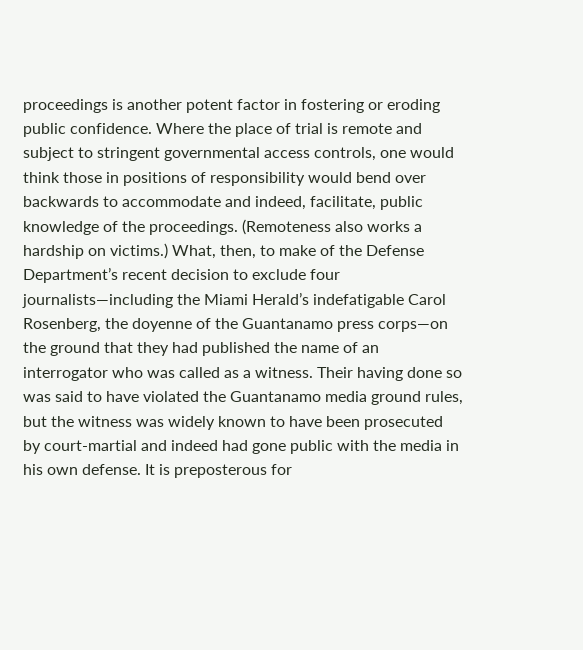proceedings is another potent factor in fostering or eroding public confidence. Where the place of trial is remote and subject to stringent governmental access controls, one would think those in positions of responsibility would bend over backwards to accommodate and indeed, facilitate, public knowledge of the proceedings. (Remoteness also works a hardship on victims.) What, then, to make of the Defense Department’s recent decision to exclude four journalists—including the Miami Herald’s indefatigable Carol Rosenberg, the doyenne of the Guantanamo press corps—on the ground that they had published the name of an interrogator who was called as a witness. Their having done so was said to have violated the Guantanamo media ground rules, but the witness was widely known to have been prosecuted by court-martial and indeed had gone public with the media in his own defense. It is preposterous for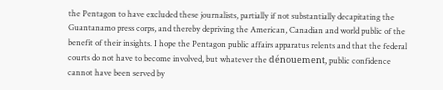the Pentagon to have excluded these journalists, partially if not substantially decapitating the Guantanamo press corps, and thereby depriving the American, Canadian and world public of the benefit of their insights. I hope the Pentagon public affairs apparatus relents and that the federal courts do not have to become involved, but whatever the dénouement, public confidence cannot have been served by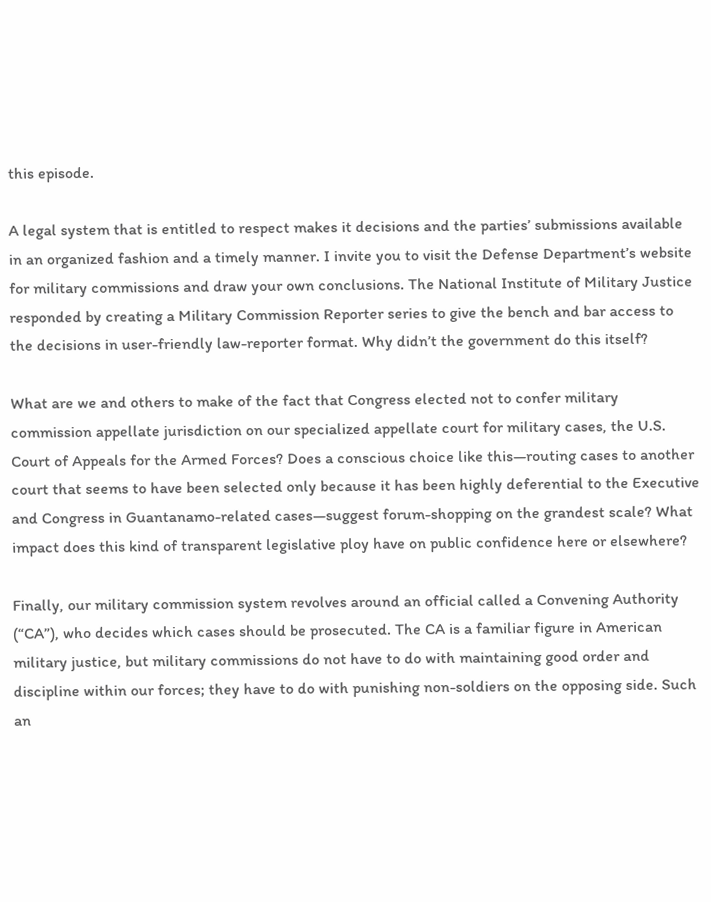this episode.

A legal system that is entitled to respect makes it decisions and the parties’ submissions available in an organized fashion and a timely manner. I invite you to visit the Defense Department’s website for military commissions and draw your own conclusions. The National Institute of Military Justice responded by creating a Military Commission Reporter series to give the bench and bar access to the decisions in user-friendly law-reporter format. Why didn’t the government do this itself?

What are we and others to make of the fact that Congress elected not to confer military commission appellate jurisdiction on our specialized appellate court for military cases, the U.S. Court of Appeals for the Armed Forces? Does a conscious choice like this—routing cases to another court that seems to have been selected only because it has been highly deferential to the Executive and Congress in Guantanamo-related cases—suggest forum-shopping on the grandest scale? What impact does this kind of transparent legislative ploy have on public confidence here or elsewhere?

Finally, our military commission system revolves around an official called a Convening Authority (“CA”), who decides which cases should be prosecuted. The CA is a familiar figure in American military justice, but military commissions do not have to do with maintaining good order and discipline within our forces; they have to do with punishing non-soldiers on the opposing side. Such an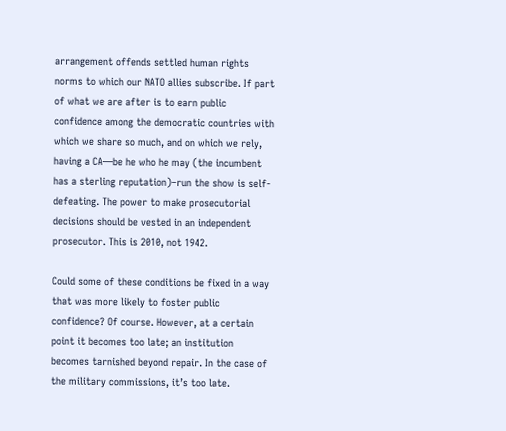arrangement offends settled human rights norms to which our NATO allies subscribe. If part of what we are after is to earn public confidence among the democratic countries with which we share so much, and on which we rely, having a CA—be he who he may (the incumbent has a sterling reputation)–run the show is self-defeating. The power to make prosecutorial decisions should be vested in an independent prosecutor. This is 2010, not 1942.

Could some of these conditions be fixed in a way that was more likely to foster public confidence? Of course. However, at a certain point it becomes too late; an institution becomes tarnished beyond repair. In the case of the military commissions, it’s too late.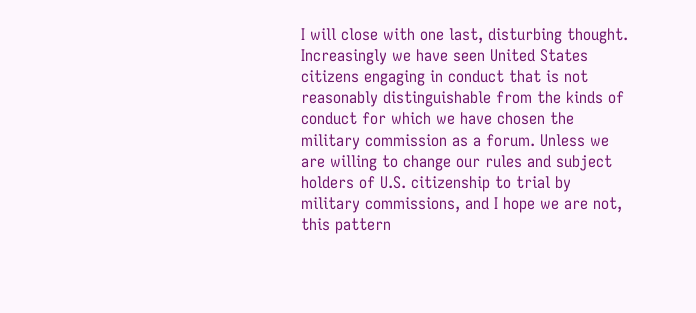I will close with one last, disturbing thought. Increasingly we have seen United States citizens engaging in conduct that is not reasonably distinguishable from the kinds of conduct for which we have chosen the military commission as a forum. Unless we are willing to change our rules and subject holders of U.S. citizenship to trial by military commissions, and I hope we are not, this pattern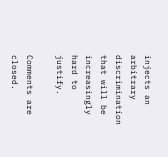injects an arbitrary discrimination that will be increasingly hard to justify.

Comments are closed.